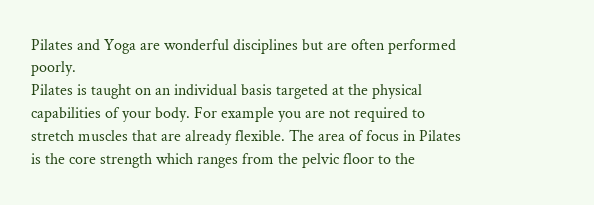Pilates and Yoga are wonderful disciplines but are often performed poorly.
Pilates is taught on an individual basis targeted at the physical capabilities of your body. For example you are not required to stretch muscles that are already flexible. The area of focus in Pilates is the core strength which ranges from the pelvic floor to the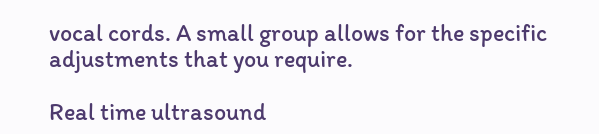vocal cords. A small group allows for the specific adjustments that you require.

Real time ultrasound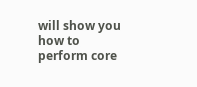will show you how to perform core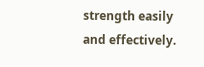strength easily and effectively.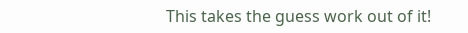This takes the guess work out of it!